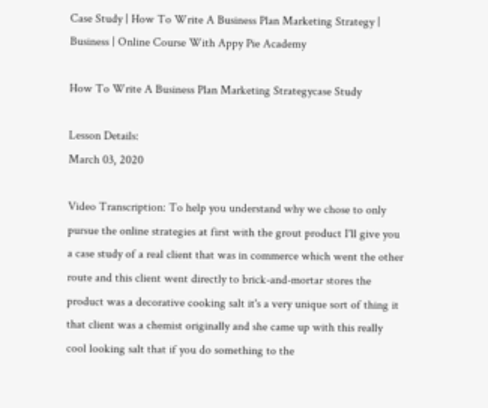Case Study | How To Write A Business Plan Marketing Strategy | Business | Online Course With Appy Pie Academy

How To Write A Business Plan Marketing Strategycase Study

Lesson Details:
March 03, 2020

Video Transcription: To help you understand why we chose to only pursue the online strategies at first with the grout product I'll give you a case study of a real client that was in commerce which went the other route and this client went directly to brick-and-mortar stores the product was a decorative cooking salt it's a very unique sort of thing it that client was a chemist originally and she came up with this really cool looking salt that if you do something to the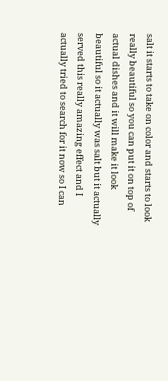salt it starts to take on color and starts to look really beautiful so you can put it on top of actual dishes and it will make it look beautiful so it actually was salt but it actually served this really amazing effect and I actually tried to search for it now so I can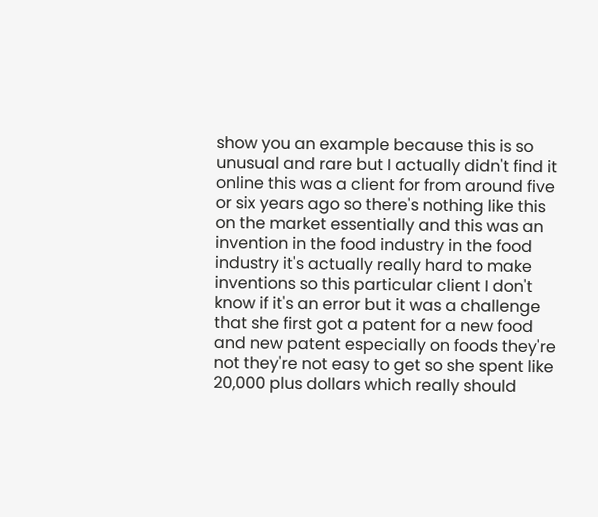show you an example because this is so unusual and rare but I actually didn't find it online this was a client for from around five or six years ago so there's nothing like this on the market essentially and this was an invention in the food industry in the food industry it's actually really hard to make inventions so this particular client I don't know if it's an error but it was a challenge that she first got a patent for a new food and new patent especially on foods they're not they're not easy to get so she spent like 20,000 plus dollars which really should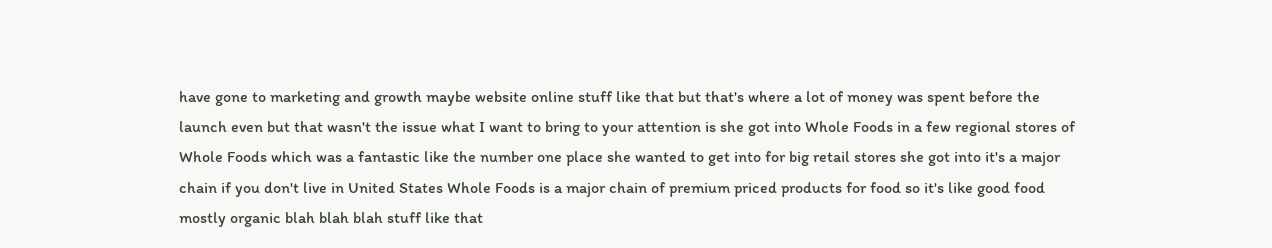have gone to marketing and growth maybe website online stuff like that but that's where a lot of money was spent before the launch even but that wasn't the issue what I want to bring to your attention is she got into Whole Foods in a few regional stores of Whole Foods which was a fantastic like the number one place she wanted to get into for big retail stores she got into it's a major chain if you don't live in United States Whole Foods is a major chain of premium priced products for food so it's like good food mostly organic blah blah blah stuff like that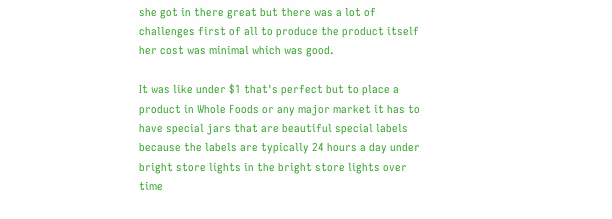she got in there great but there was a lot of challenges first of all to produce the product itself her cost was minimal which was good.

It was like under $1 that's perfect but to place a product in Whole Foods or any major market it has to have special jars that are beautiful special labels because the labels are typically 24 hours a day under bright store lights in the bright store lights over time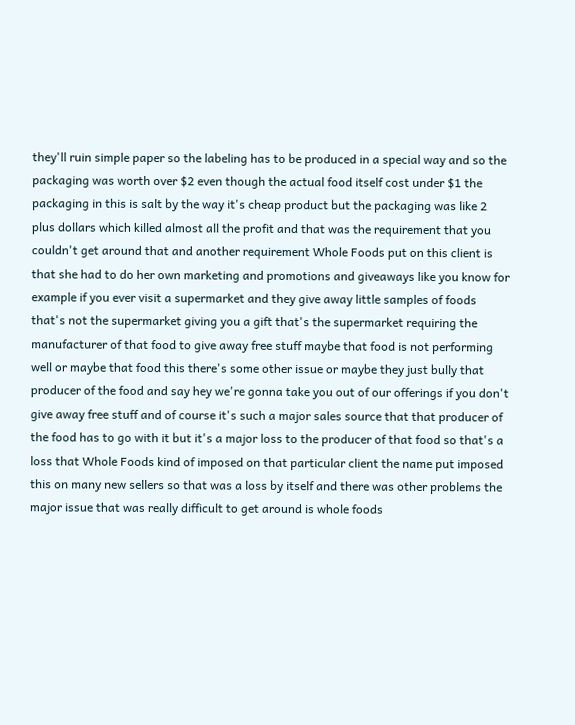they'll ruin simple paper so the labeling has to be produced in a special way and so the packaging was worth over $2 even though the actual food itself cost under $1 the packaging in this is salt by the way it's cheap product but the packaging was like 2 plus dollars which killed almost all the profit and that was the requirement that you couldn't get around that and another requirement Whole Foods put on this client is that she had to do her own marketing and promotions and giveaways like you know for example if you ever visit a supermarket and they give away little samples of foods that's not the supermarket giving you a gift that's the supermarket requiring the manufacturer of that food to give away free stuff maybe that food is not performing well or maybe that food this there's some other issue or maybe they just bully that producer of the food and say hey we're gonna take you out of our offerings if you don't give away free stuff and of course it's such a major sales source that that producer of the food has to go with it but it's a major loss to the producer of that food so that's a loss that Whole Foods kind of imposed on that particular client the name put imposed this on many new sellers so that was a loss by itself and there was other problems the major issue that was really difficult to get around is whole foods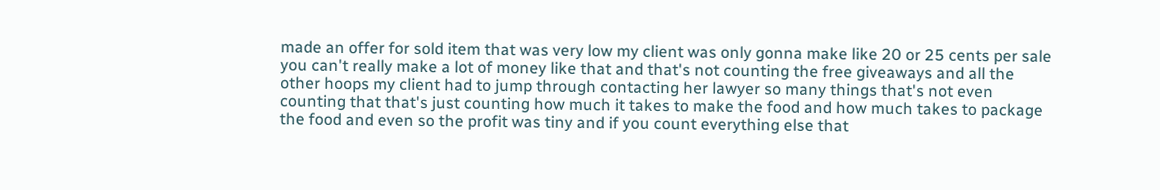made an offer for sold item that was very low my client was only gonna make like 20 or 25 cents per sale you can't really make a lot of money like that and that's not counting the free giveaways and all the other hoops my client had to jump through contacting her lawyer so many things that's not even counting that that's just counting how much it takes to make the food and how much takes to package the food and even so the profit was tiny and if you count everything else that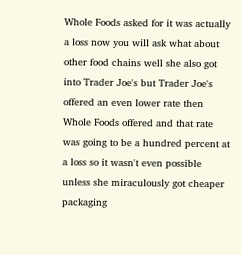Whole Foods asked for it was actually a loss now you will ask what about other food chains well she also got into Trader Joe's but Trader Joe's offered an even lower rate then Whole Foods offered and that rate was going to be a hundred percent at a loss so it wasn't even possible unless she miraculously got cheaper packaging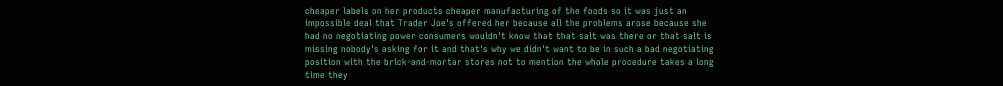cheaper labels on her products cheaper manufacturing of the foods so it was just an impossible deal that Trader Joe's offered her because all the problems arose because she had no negotiating power consumers wouldn't know that that salt was there or that salt is missing nobody's asking for it and that's why we didn't want to be in such a bad negotiating position with the brick-and-mortar stores not to mention the whole procedure takes a long time they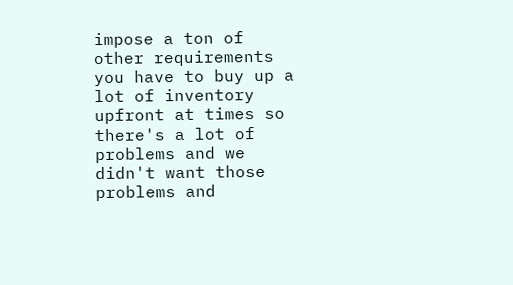impose a ton of other requirements you have to buy up a lot of inventory upfront at times so there's a lot of problems and we didn't want those problems and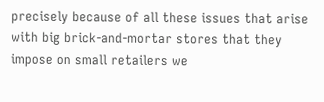precisely because of all these issues that arise with big brick-and-mortar stores that they impose on small retailers we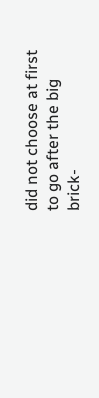did not choose at first to go after the big brick-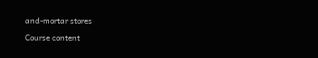and-mortar stores

Course content